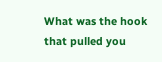What was the hook that pulled you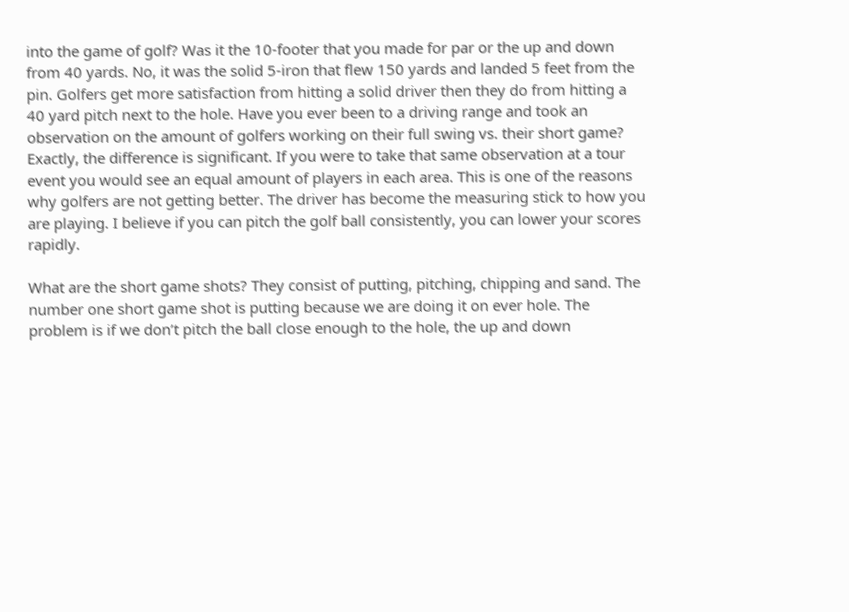into the game of golf? Was it the 10-footer that you made for par or the up and down from 40 yards. No, it was the solid 5-iron that flew 150 yards and landed 5 feet from the pin. Golfers get more satisfaction from hitting a solid driver then they do from hitting a 40 yard pitch next to the hole. Have you ever been to a driving range and took an observation on the amount of golfers working on their full swing vs. their short game? Exactly, the difference is significant. If you were to take that same observation at a tour event you would see an equal amount of players in each area. This is one of the reasons why golfers are not getting better. The driver has become the measuring stick to how you are playing. I believe if you can pitch the golf ball consistently, you can lower your scores rapidly.

What are the short game shots? They consist of putting, pitching, chipping and sand. The number one short game shot is putting because we are doing it on ever hole. The problem is if we don’t pitch the ball close enough to the hole, the up and down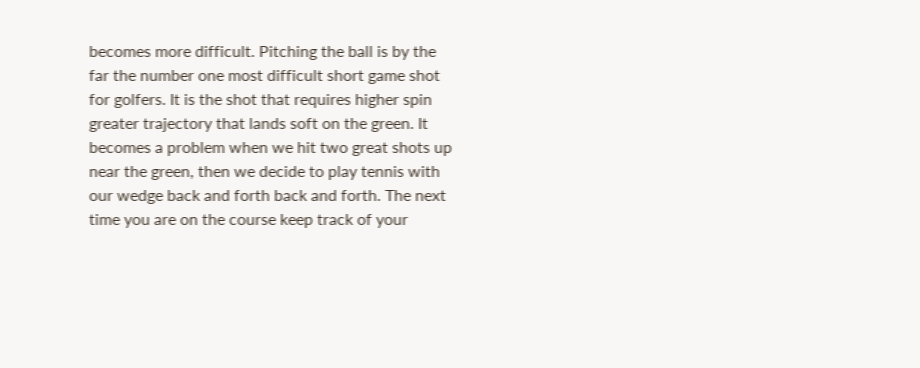becomes more difficult. Pitching the ball is by the far the number one most difficult short game shot for golfers. It is the shot that requires higher spin greater trajectory that lands soft on the green. It becomes a problem when we hit two great shots up near the green, then we decide to play tennis with our wedge back and forth back and forth. The next time you are on the course keep track of your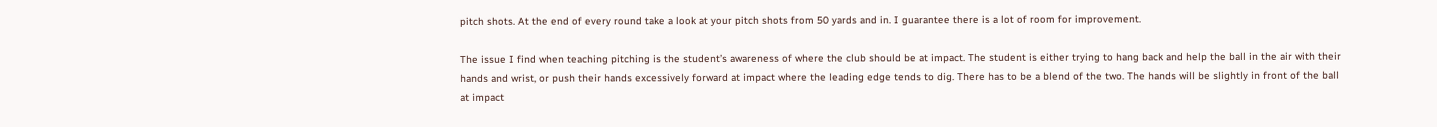pitch shots. At the end of every round take a look at your pitch shots from 50 yards and in. I guarantee there is a lot of room for improvement.

The issue I find when teaching pitching is the student’s awareness of where the club should be at impact. The student is either trying to hang back and help the ball in the air with their hands and wrist, or push their hands excessively forward at impact where the leading edge tends to dig. There has to be a blend of the two. The hands will be slightly in front of the ball at impact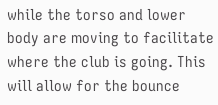while the torso and lower body are moving to facilitate where the club is going. This will allow for the bounce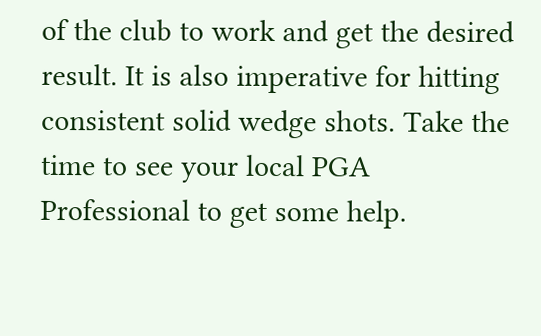of the club to work and get the desired result. It is also imperative for hitting consistent solid wedge shots. Take the time to see your local PGA Professional to get some help.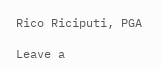Rico Riciputi, PGA

Leave a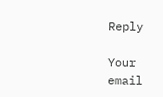Reply

Your email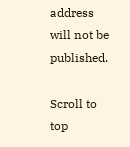address will not be published.

Scroll to top